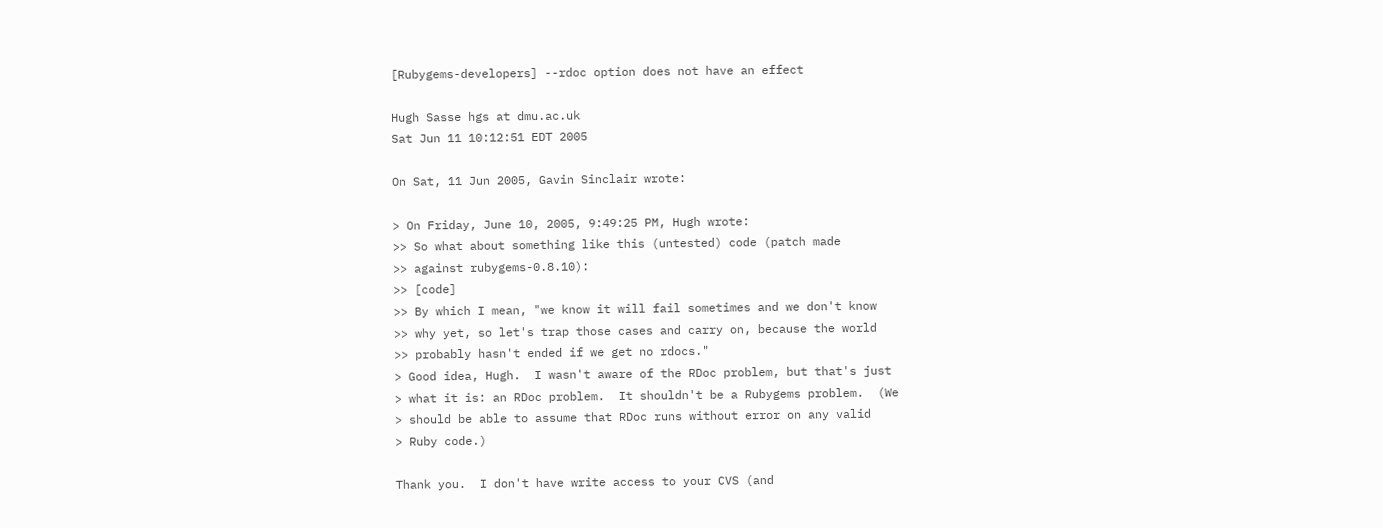[Rubygems-developers] --rdoc option does not have an effect

Hugh Sasse hgs at dmu.ac.uk
Sat Jun 11 10:12:51 EDT 2005

On Sat, 11 Jun 2005, Gavin Sinclair wrote:

> On Friday, June 10, 2005, 9:49:25 PM, Hugh wrote:
>> So what about something like this (untested) code (patch made
>> against rubygems-0.8.10):
>> [code]
>> By which I mean, "we know it will fail sometimes and we don't know
>> why yet, so let's trap those cases and carry on, because the world
>> probably hasn't ended if we get no rdocs."
> Good idea, Hugh.  I wasn't aware of the RDoc problem, but that's just
> what it is: an RDoc problem.  It shouldn't be a Rubygems problem.  (We
> should be able to assume that RDoc runs without error on any valid
> Ruby code.)

Thank you.  I don't have write access to your CVS (and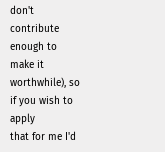don't
contribute enough to make it worthwhile), so if you wish to apply
that for me I'd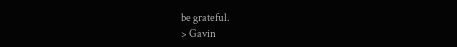be grateful.
> Gavin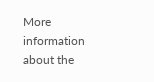More information about the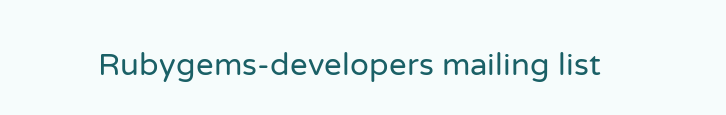Rubygems-developers mailing list